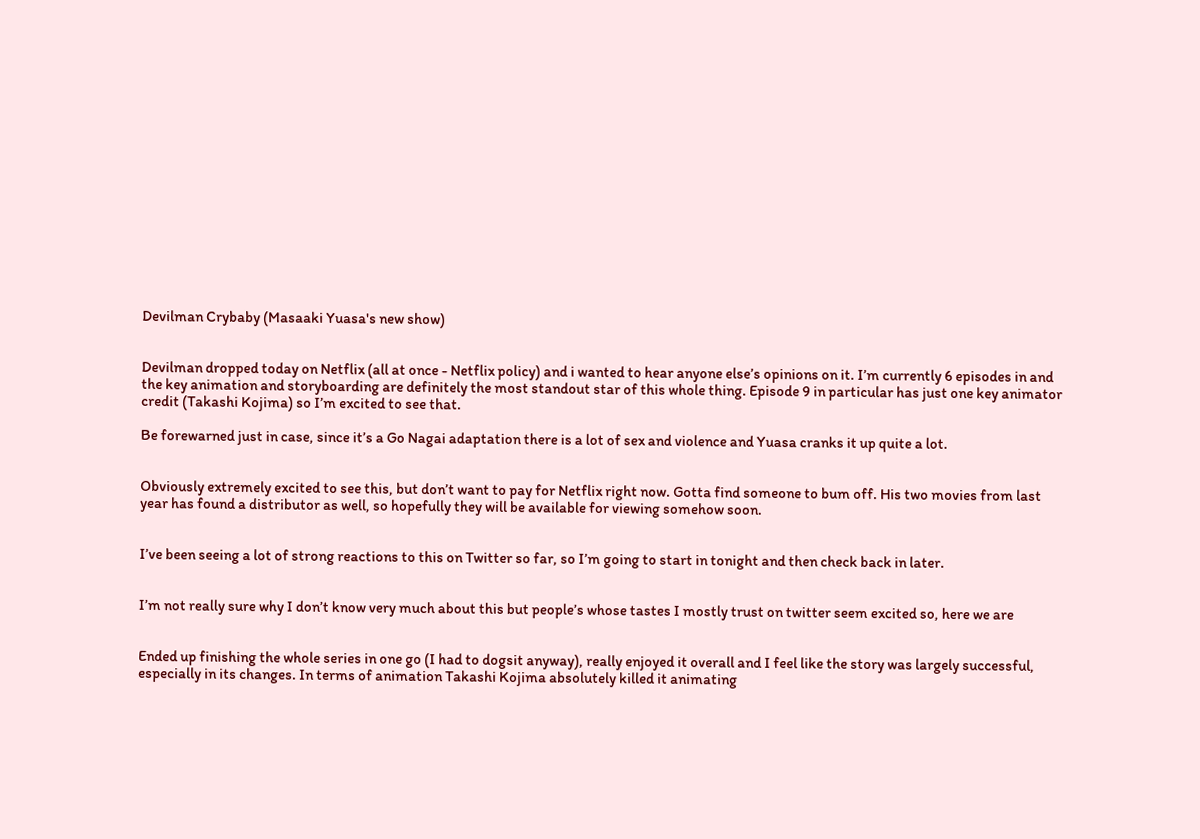Devilman Crybaby (Masaaki Yuasa's new show)


Devilman dropped today on Netflix (all at once - Netflix policy) and i wanted to hear anyone else’s opinions on it. I’m currently 6 episodes in and the key animation and storyboarding are definitely the most standout star of this whole thing. Episode 9 in particular has just one key animator credit (Takashi Kojima) so I’m excited to see that.

Be forewarned just in case, since it’s a Go Nagai adaptation there is a lot of sex and violence and Yuasa cranks it up quite a lot.


Obviously extremely excited to see this, but don’t want to pay for Netflix right now. Gotta find someone to bum off. His two movies from last year has found a distributor as well, so hopefully they will be available for viewing somehow soon.


I’ve been seeing a lot of strong reactions to this on Twitter so far, so I’m going to start in tonight and then check back in later.


I’m not really sure why I don’t know very much about this but people’s whose tastes I mostly trust on twitter seem excited so, here we are


Ended up finishing the whole series in one go (I had to dogsit anyway), really enjoyed it overall and I feel like the story was largely successful, especially in its changes. In terms of animation Takashi Kojima absolutely killed it animating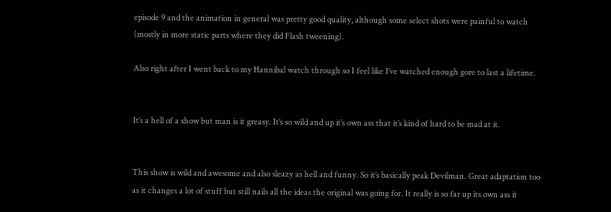episode 9 and the animation in general was pretty good quality, although some select shots were painful to watch (mostly in more static parts where they did Flash tweening).

Also right after I went back to my Hannibal watch through so I feel like I’ve watched enough gore to last a lifetime.


It’s a hell of a show but man is it greasy. It’s so wild and up it’s own ass that it’s kind of hard to be mad at it.


This show is wild and awesome and also sleazy as hell and funny. So it’s basically peak Devilman. Great adaptation too as it changes a lot of stuff but still nails all the ideas the original was going for. It really is so far up its own ass it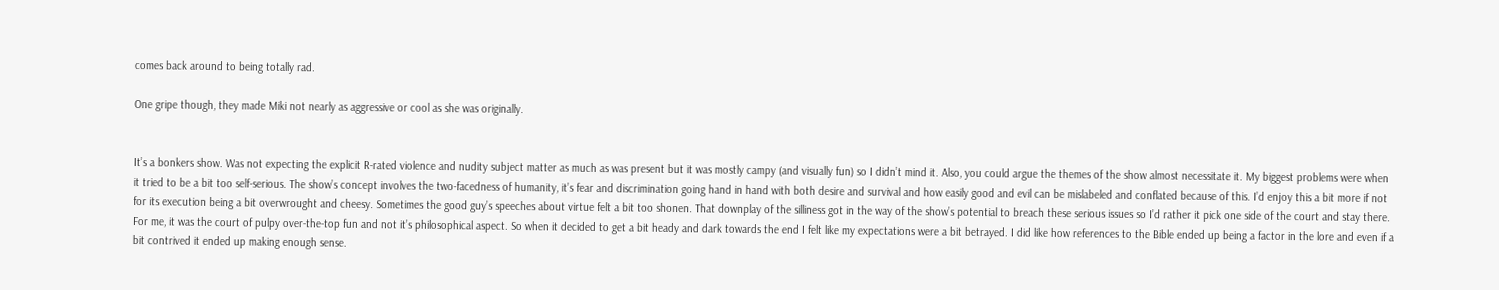comes back around to being totally rad.

One gripe though, they made Miki not nearly as aggressive or cool as she was originally.


It’s a bonkers show. Was not expecting the explicit R-rated violence and nudity subject matter as much as was present but it was mostly campy (and visually fun) so I didn’t mind it. Also, you could argue the themes of the show almost necessitate it. My biggest problems were when it tried to be a bit too self-serious. The show’s concept involves the two-facedness of humanity, it’s fear and discrimination going hand in hand with both desire and survival and how easily good and evil can be mislabeled and conflated because of this. I’d enjoy this a bit more if not for its execution being a bit overwrought and cheesy. Sometimes the good guy’s speeches about virtue felt a bit too shonen. That downplay of the silliness got in the way of the show’s potential to breach these serious issues so I’d rather it pick one side of the court and stay there. For me, it was the court of pulpy over-the-top fun and not it’s philosophical aspect. So when it decided to get a bit heady and dark towards the end I felt like my expectations were a bit betrayed. I did like how references to the Bible ended up being a factor in the lore and even if a bit contrived it ended up making enough sense.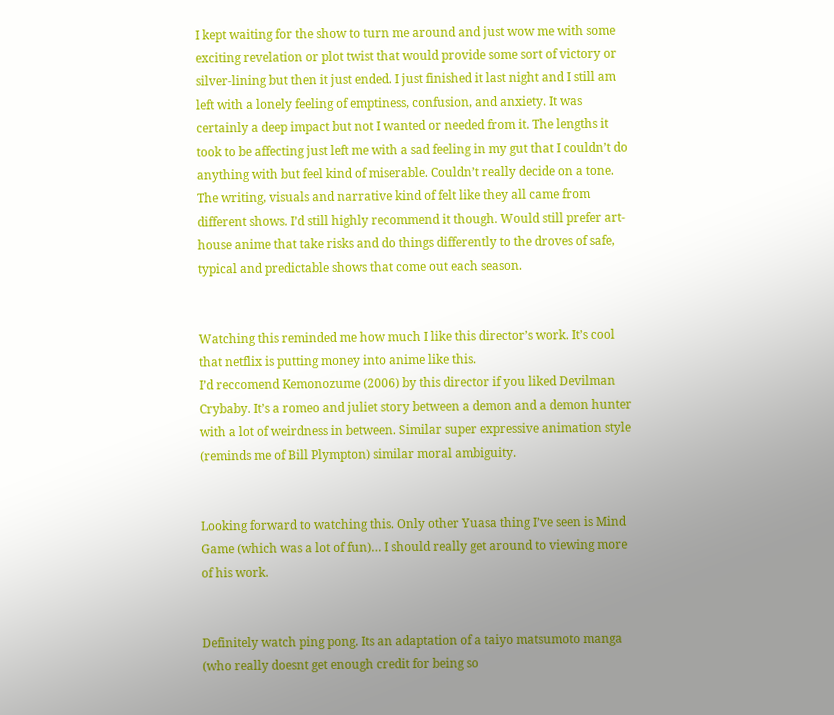I kept waiting for the show to turn me around and just wow me with some exciting revelation or plot twist that would provide some sort of victory or silver-lining but then it just ended. I just finished it last night and I still am left with a lonely feeling of emptiness, confusion, and anxiety. It was certainly a deep impact but not I wanted or needed from it. The lengths it took to be affecting just left me with a sad feeling in my gut that I couldn’t do anything with but feel kind of miserable. Couldn’t really decide on a tone. The writing, visuals and narrative kind of felt like they all came from different shows. I’d still highly recommend it though. Would still prefer art-house anime that take risks and do things differently to the droves of safe, typical and predictable shows that come out each season.


Watching this reminded me how much I like this director’s work. It’s cool that netflix is putting money into anime like this.
I’d reccomend Kemonozume (2006) by this director if you liked Devilman Crybaby. It’s a romeo and juliet story between a demon and a demon hunter with a lot of weirdness in between. Similar super expressive animation style (reminds me of Bill Plympton) similar moral ambiguity.


Looking forward to watching this. Only other Yuasa thing I’ve seen is Mind Game (which was a lot of fun)… I should really get around to viewing more of his work.


Definitely watch ping pong. Its an adaptation of a taiyo matsumoto manga (who really doesnt get enough credit for being so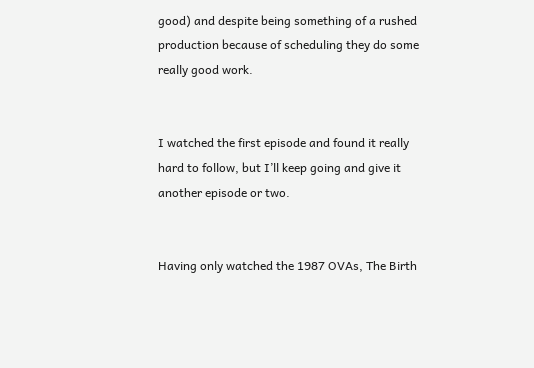good) and despite being something of a rushed production because of scheduling they do some really good work.


I watched the first episode and found it really hard to follow, but I’ll keep going and give it another episode or two.


Having only watched the 1987 OVAs, The Birth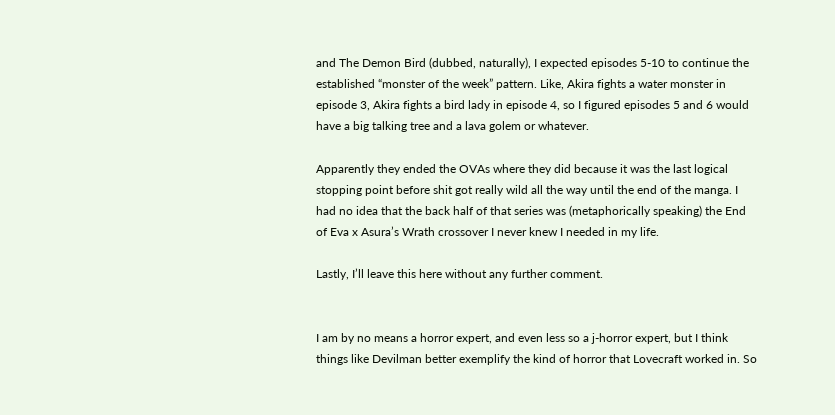and The Demon Bird (dubbed, naturally), I expected episodes 5-10 to continue the established “monster of the week” pattern. Like, Akira fights a water monster in episode 3, Akira fights a bird lady in episode 4, so I figured episodes 5 and 6 would have a big talking tree and a lava golem or whatever.

Apparently they ended the OVAs where they did because it was the last logical stopping point before shit got really wild all the way until the end of the manga. I had no idea that the back half of that series was (metaphorically speaking) the End of Eva x Asura’s Wrath crossover I never knew I needed in my life.

Lastly, I’ll leave this here without any further comment.


I am by no means a horror expert, and even less so a j-horror expert, but I think things like Devilman better exemplify the kind of horror that Lovecraft worked in. So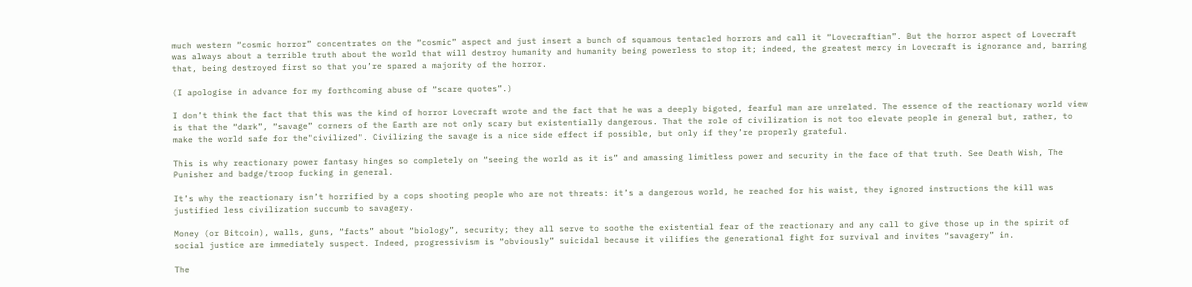much western “cosmic horror” concentrates on the “cosmic” aspect and just insert a bunch of squamous tentacled horrors and call it “Lovecraftian”. But the horror aspect of Lovecraft was always about a terrible truth about the world that will destroy humanity and humanity being powerless to stop it; indeed, the greatest mercy in Lovecraft is ignorance and, barring that, being destroyed first so that you’re spared a majority of the horror.

(I apologise in advance for my forthcoming abuse of “scare quotes”.)

I don’t think the fact that this was the kind of horror Lovecraft wrote and the fact that he was a deeply bigoted, fearful man are unrelated. The essence of the reactionary world view is that the “dark”, “savage” corners of the Earth are not only scary but existentially dangerous. That the role of civilization is not too elevate people in general but, rather, to make the world safe for the"civilized". Civilizing the savage is a nice side effect if possible, but only if they’re properly grateful.

This is why reactionary power fantasy hinges so completely on “seeing the world as it is” and amassing limitless power and security in the face of that truth. See Death Wish, The Punisher and badge/troop fucking in general.

It’s why the reactionary isn’t horrified by a cops shooting people who are not threats: it’s a dangerous world, he reached for his waist, they ignored instructions the kill was justified less civilization succumb to savagery.

Money (or Bitcoin), walls, guns, “facts” about “biology”, security; they all serve to soothe the existential fear of the reactionary and any call to give those up in the spirit of social justice are immediately suspect. Indeed, progressivism is “obviously” suicidal because it vilifies the generational fight for survival and invites “savagery” in.

The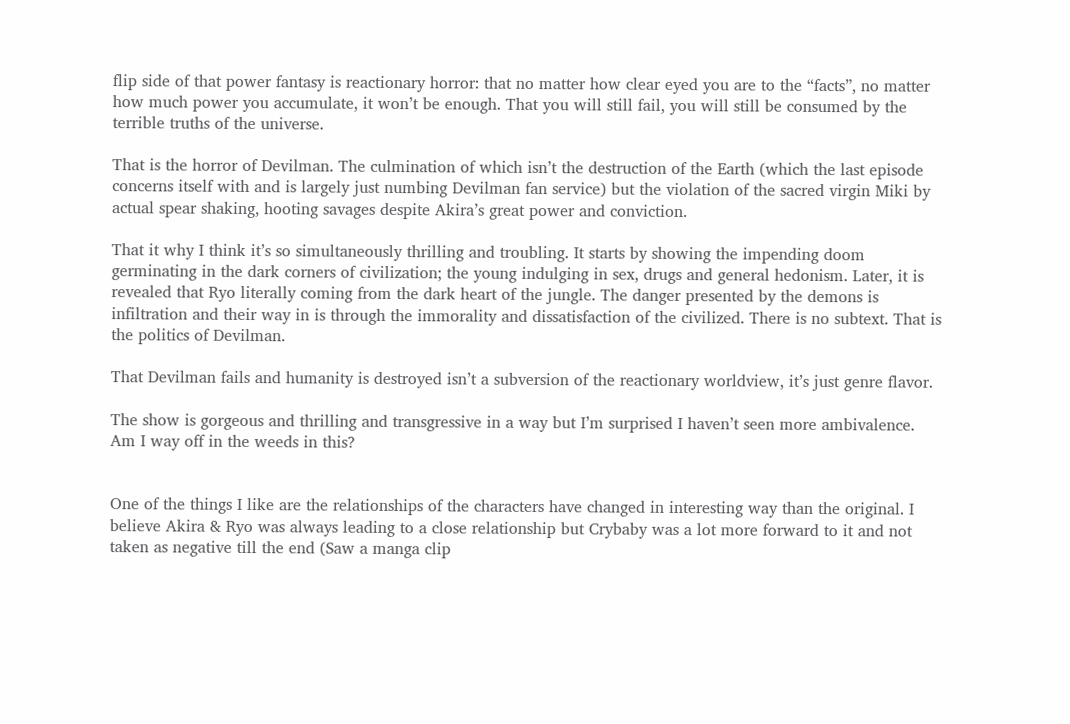flip side of that power fantasy is reactionary horror: that no matter how clear eyed you are to the “facts”, no matter how much power you accumulate, it won’t be enough. That you will still fail, you will still be consumed by the terrible truths of the universe.

That is the horror of Devilman. The culmination of which isn’t the destruction of the Earth (which the last episode concerns itself with and is largely just numbing Devilman fan service) but the violation of the sacred virgin Miki by actual spear shaking, hooting savages despite Akira’s great power and conviction.

That it why I think it’s so simultaneously thrilling and troubling. It starts by showing the impending doom germinating in the dark corners of civilization; the young indulging in sex, drugs and general hedonism. Later, it is revealed that Ryo literally coming from the dark heart of the jungle. The danger presented by the demons is infiltration and their way in is through the immorality and dissatisfaction of the civilized. There is no subtext. That is the politics of Devilman.

That Devilman fails and humanity is destroyed isn’t a subversion of the reactionary worldview, it’s just genre flavor.

The show is gorgeous and thrilling and transgressive in a way but I’m surprised I haven’t seen more ambivalence. Am I way off in the weeds in this?


One of the things I like are the relationships of the characters have changed in interesting way than the original. I believe Akira & Ryo was always leading to a close relationship but Crybaby was a lot more forward to it and not taken as negative till the end (Saw a manga clip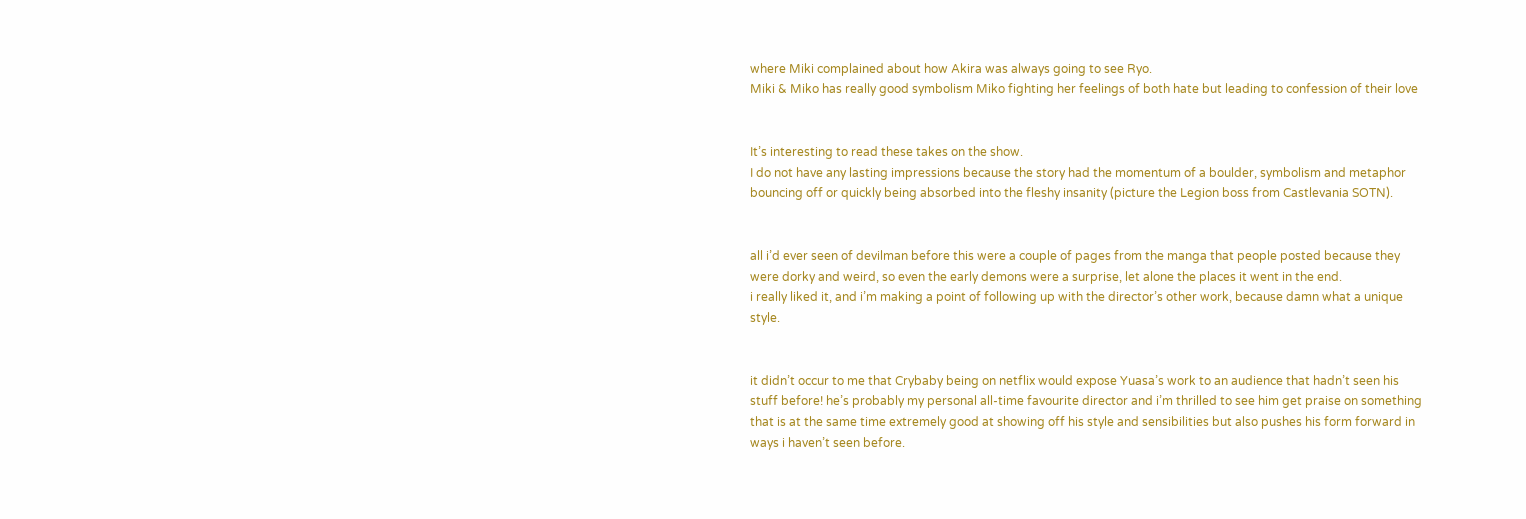where Miki complained about how Akira was always going to see Ryo.
Miki & Miko has really good symbolism Miko fighting her feelings of both hate but leading to confession of their love


It’s interesting to read these takes on the show.
I do not have any lasting impressions because the story had the momentum of a boulder, symbolism and metaphor bouncing off or quickly being absorbed into the fleshy insanity (picture the Legion boss from Castlevania SOTN).


all i’d ever seen of devilman before this were a couple of pages from the manga that people posted because they were dorky and weird, so even the early demons were a surprise, let alone the places it went in the end.
i really liked it, and i’m making a point of following up with the director’s other work, because damn what a unique style.


it didn’t occur to me that Crybaby being on netflix would expose Yuasa’s work to an audience that hadn’t seen his stuff before! he’s probably my personal all-time favourite director and i’m thrilled to see him get praise on something that is at the same time extremely good at showing off his style and sensibilities but also pushes his form forward in ways i haven’t seen before.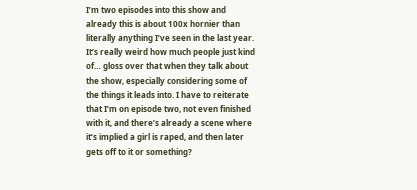I’m two episodes into this show and already this is about 100x hornier than literally anything I’ve seen in the last year. It’s really weird how much people just kind of… gloss over that when they talk about the show, especially considering some of the things it leads into. I have to reiterate that I’m on episode two, not even finished with it, and there’s already a scene where it’s implied a girl is raped, and then later gets off to it or something?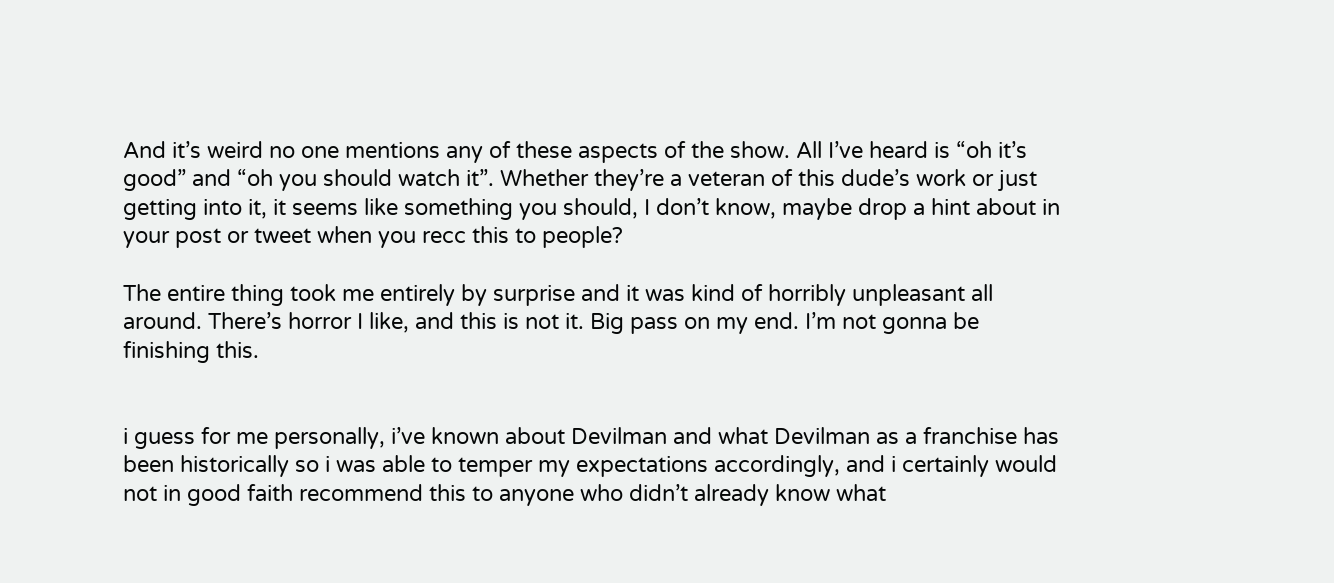And it’s weird no one mentions any of these aspects of the show. All I’ve heard is “oh it’s good” and “oh you should watch it”. Whether they’re a veteran of this dude’s work or just getting into it, it seems like something you should, I don’t know, maybe drop a hint about in your post or tweet when you recc this to people?

The entire thing took me entirely by surprise and it was kind of horribly unpleasant all around. There’s horror I like, and this is not it. Big pass on my end. I’m not gonna be finishing this.


i guess for me personally, i’ve known about Devilman and what Devilman as a franchise has been historically so i was able to temper my expectations accordingly, and i certainly would not in good faith recommend this to anyone who didn’t already know what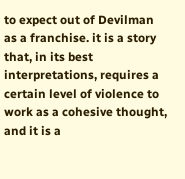to expect out of Devilman as a franchise. it is a story that, in its best interpretations, requires a certain level of violence to work as a cohesive thought, and it is a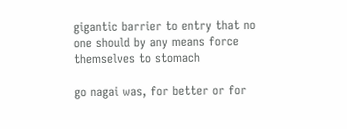gigantic barrier to entry that no one should by any means force themselves to stomach

go nagai was, for better or for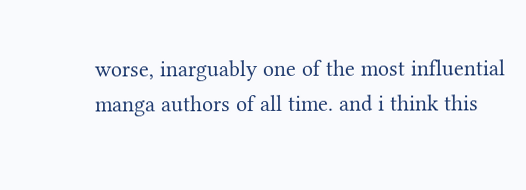worse, inarguably one of the most influential manga authors of all time. and i think this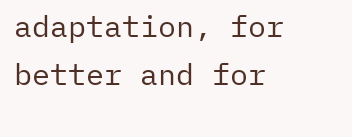adaptation, for better and for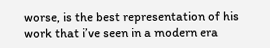worse, is the best representation of his work that i’ve seen in a modern era